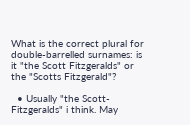What is the correct plural for double-barrelled surnames: is it "the Scott Fitzgeralds" or the "Scotts Fitzgerald"?

  • Usually "the Scott-Fitzgeralds" i think. May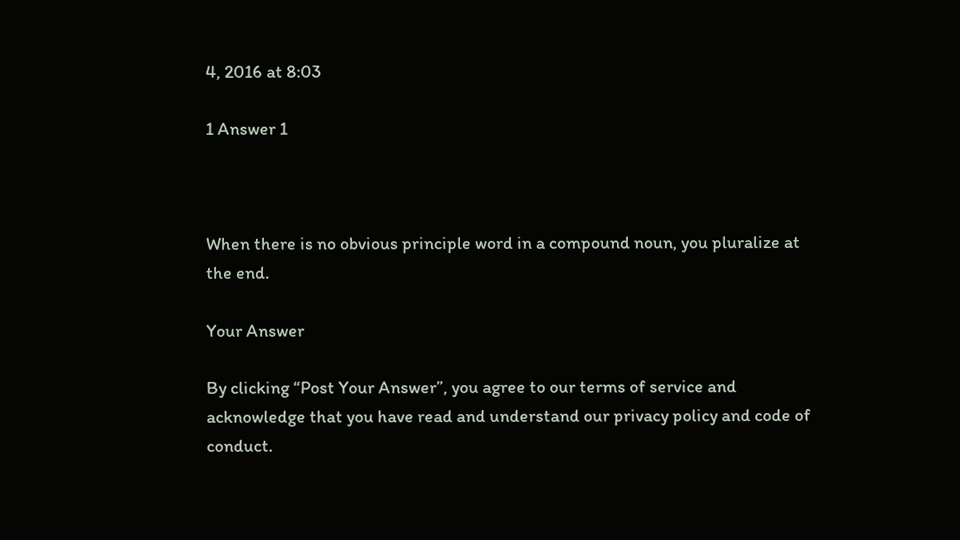4, 2016 at 8:03

1 Answer 1



When there is no obvious principle word in a compound noun, you pluralize at the end.

Your Answer

By clicking “Post Your Answer”, you agree to our terms of service and acknowledge that you have read and understand our privacy policy and code of conduct.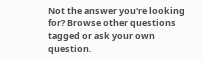Not the answer you're looking for? Browse other questions tagged or ask your own question.